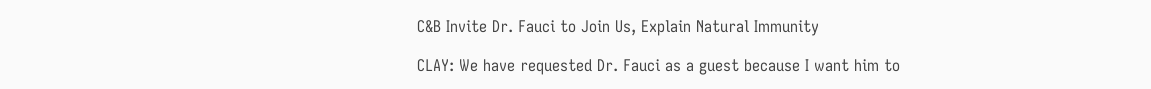C&B Invite Dr. Fauci to Join Us, Explain Natural Immunity

CLAY: We have requested Dr. Fauci as a guest because I want him to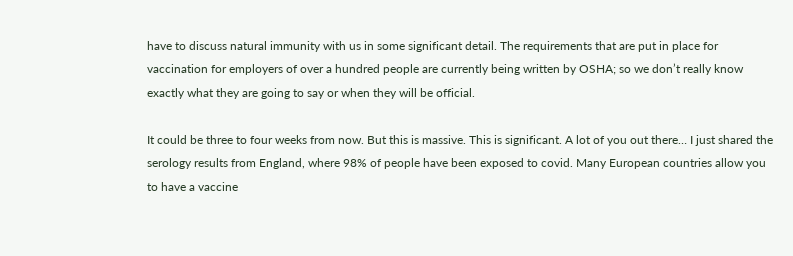have to discuss natural immunity with us in some significant detail. The requirements that are put in place for vaccination for employers of over a hundred people are currently being written by OSHA; so we don’t really know exactly what they are going to say or when they will be official.

It could be three to four weeks from now. But this is massive. This is significant. A lot of you out there… I just shared the serology results from England, where 98% of people have been exposed to covid. Many European countries allow you to have a vaccine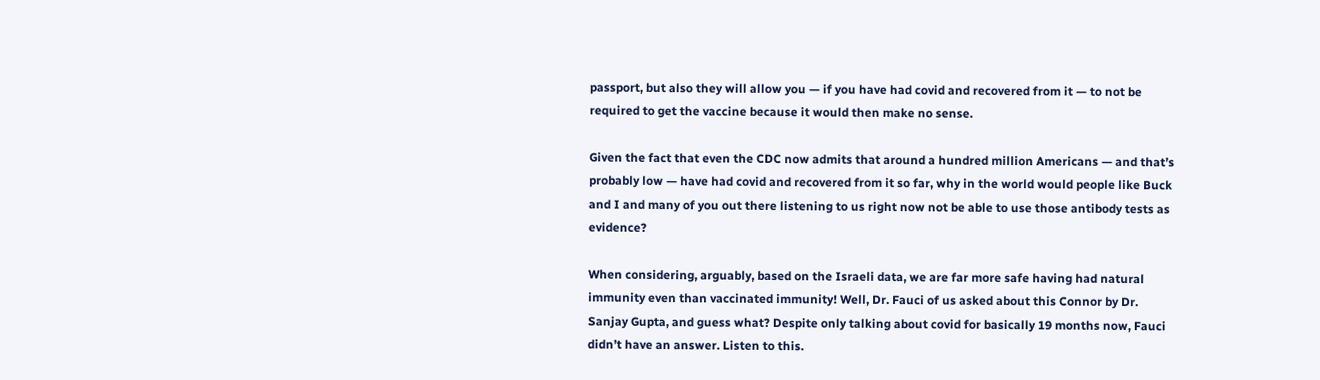passport, but also they will allow you — if you have had covid and recovered from it — to not be required to get the vaccine because it would then make no sense.

Given the fact that even the CDC now admits that around a hundred million Americans — and that’s probably low — have had covid and recovered from it so far, why in the world would people like Buck and I and many of you out there listening to us right now not be able to use those antibody tests as evidence?

When considering, arguably, based on the Israeli data, we are far more safe having had natural immunity even than vaccinated immunity! Well, Dr. Fauci of us asked about this Connor by Dr. Sanjay Gupta, and guess what? Despite only talking about covid for basically 19 months now, Fauci didn’t have an answer. Listen to this.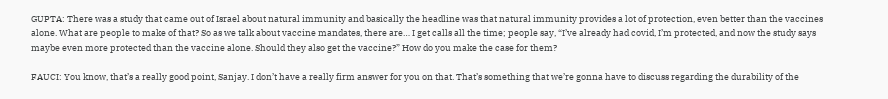GUPTA: There was a study that came out of Israel about natural immunity and basically the headline was that natural immunity provides a lot of protection, even better than the vaccines alone. What are people to make of that? So as we talk about vaccine mandates, there are… I get calls all the time; people say, “I’ve already had covid, I’m protected, and now the study says maybe even more protected than the vaccine alone. Should they also get the vaccine?” How do you make the case for them?

FAUCI: You know, that’s a really good point, Sanjay. I don’t have a really firm answer for you on that. That’s something that we’re gonna have to discuss regarding the durability of the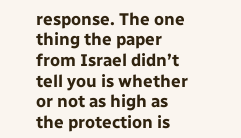response. The one thing the paper from Israel didn’t tell you is whether or not as high as the protection is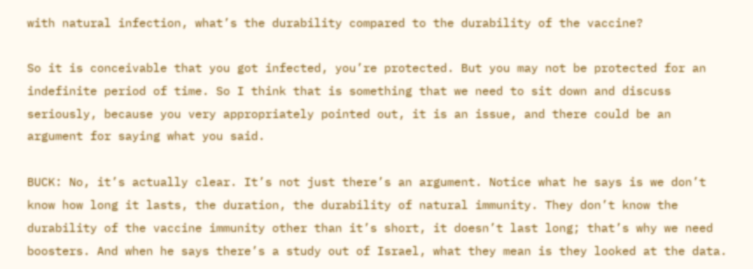with natural infection, what’s the durability compared to the durability of the vaccine?

So it is conceivable that you got infected, you’re protected. But you may not be protected for an indefinite period of time. So I think that is something that we need to sit down and discuss seriously, because you very appropriately pointed out, it is an issue, and there could be an argument for saying what you said.

BUCK: No, it’s actually clear. It’s not just there’s an argument. Notice what he says is we don’t know how long it lasts, the duration, the durability of natural immunity. They don’t know the durability of the vaccine immunity other than it’s short, it doesn’t last long; that’s why we need boosters. And when he says there’s a study out of Israel, what they mean is they looked at the data.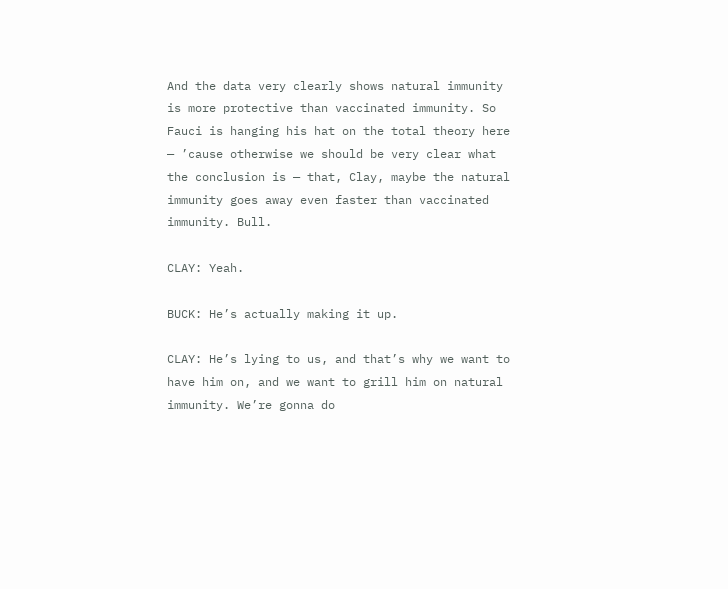And the data very clearly shows natural immunity is more protective than vaccinated immunity. So Fauci is hanging his hat on the total theory here — ’cause otherwise we should be very clear what the conclusion is — that, Clay, maybe the natural immunity goes away even faster than vaccinated immunity. Bull.

CLAY: Yeah.

BUCK: He’s actually making it up.

CLAY: He’s lying to us, and that’s why we want to have him on, and we want to grill him on natural immunity. We’re gonna do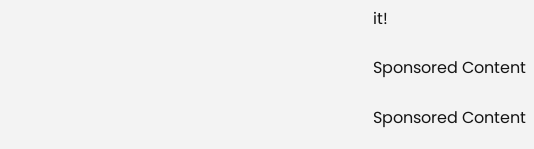it!

Sponsored Content

Sponsored Content